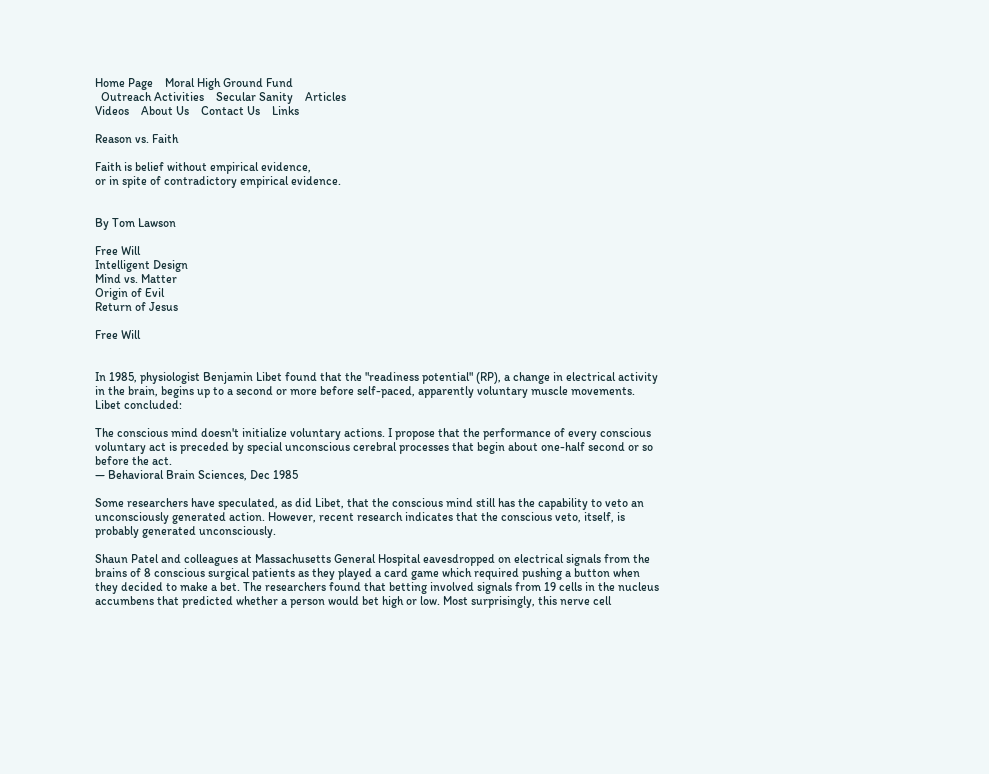Home Page    Moral High Ground Fund
  Outreach Activities    Secular Sanity    Articles
Videos    About Us    Contact Us    Links

Reason vs. Faith

Faith is belief without empirical evidence,
or in spite of contradictory empirical evidence.


By Tom Lawson

Free Will
Intelligent Design
Mind vs. Matter
Origin of Evil
Return of Jesus

Free Will


In 1985, physiologist Benjamin Libet found that the "readiness potential" (RP), a change in electrical activity in the brain, begins up to a second or more before self-paced, apparently voluntary muscle movements. Libet concluded:

The conscious mind doesn't initialize voluntary actions. I propose that the performance of every conscious voluntary act is preceded by special unconscious cerebral processes that begin about one-half second or so before the act.
— Behavioral Brain Sciences, Dec 1985

Some researchers have speculated, as did Libet, that the conscious mind still has the capability to veto an unconsciously generated action. However, recent research indicates that the conscious veto, itself, is probably generated unconsciously.

Shaun Patel and colleagues at Massachusetts General Hospital eavesdropped on electrical signals from the brains of 8 conscious surgical patients as they played a card game which required pushing a button when they decided to make a bet. The researchers found that betting involved signals from 19 cells in the nucleus accumbens that predicted whether a person would bet high or low. Most surprisingly, this nerve cell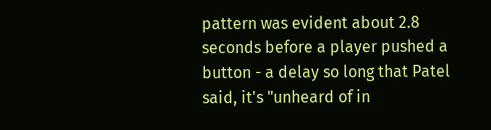pattern was evident about 2.8 seconds before a player pushed a button - a delay so long that Patel said, it's "unheard of in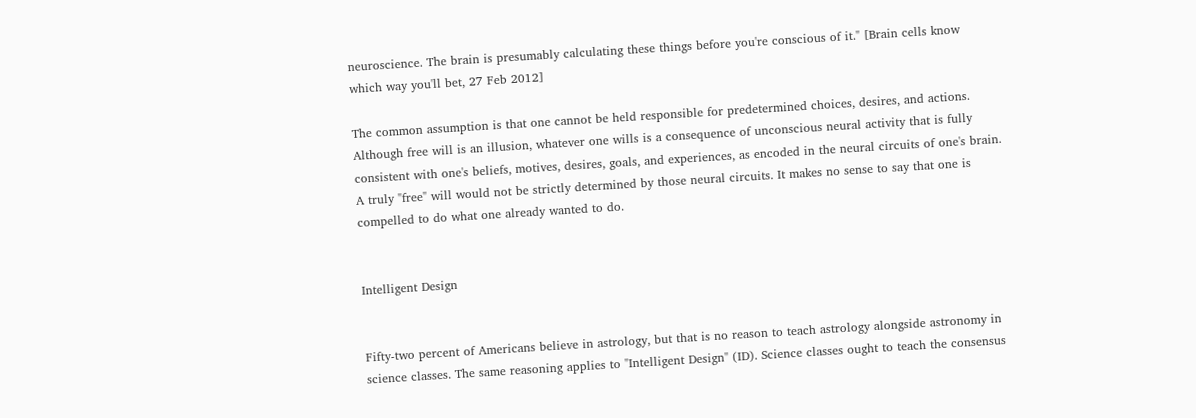neuroscience. The brain is presumably calculating these things before you're conscious of it." [Brain cells know which way you'll bet, 27 Feb 2012]

The common assumption is that one cannot be held responsible for predetermined choices, desires, and actions. Although free will is an illusion, whatever one wills is a consequence of unconscious neural activity that is fully consistent with one's beliefs, motives, desires, goals, and experiences, as encoded in the neural circuits of one's brain. A truly "free" will would not be strictly determined by those neural circuits. It makes no sense to say that one is compelled to do what one already wanted to do.


Intelligent Design


Fifty-two percent of Americans believe in astrology, but that is no reason to teach astrology alongside astronomy in science classes. The same reasoning applies to "Intelligent Design" (ID). Science classes ought to teach the consensus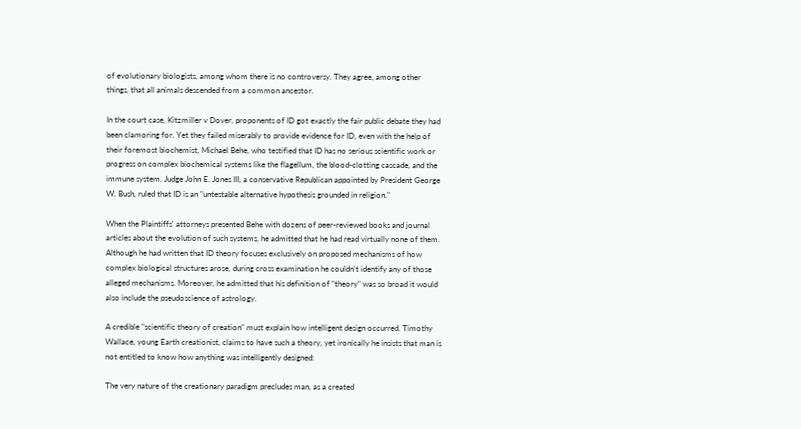of evolutionary biologists, among whom there is no controversy. They agree, among other things, that all animals descended from a common ancestor.

In the court case, Kitzmiller v Dover, proponents of ID got exactly the fair public debate they had been clamoring for. Yet they failed miserably to provide evidence for ID, even with the help of their foremost biochemist, Michael Behe, who testified that ID has no serious scientific work or progress on complex biochemical systems like the flagellum, the blood-clotting cascade, and the immune system. Judge John E. Jones III, a conservative Republican appointed by President George W. Bush, ruled that ID is an "untestable alternative hypothesis grounded in religion."

When the Plaintiffs' attorneys presented Behe with dozens of peer-reviewed books and journal articles about the evolution of such systems, he admitted that he had read virtually none of them. Although he had written that ID theory focuses exclusively on proposed mechanisms of how complex biological structures arose, during cross examination he couldn't identify any of those alleged mechanisms. Moreover, he admitted that his definition of "theory" was so broad it would also include the pseudoscience of astrology.

A credible "scientific theory of creation" must explain how intelligent design occurred. Timothy Wallace, young Earth creationist, claims to have such a theory, yet ironically he insists that man is not entitled to know how anything was intelligently designed:

The very nature of the creationary paradigm precludes man, as a created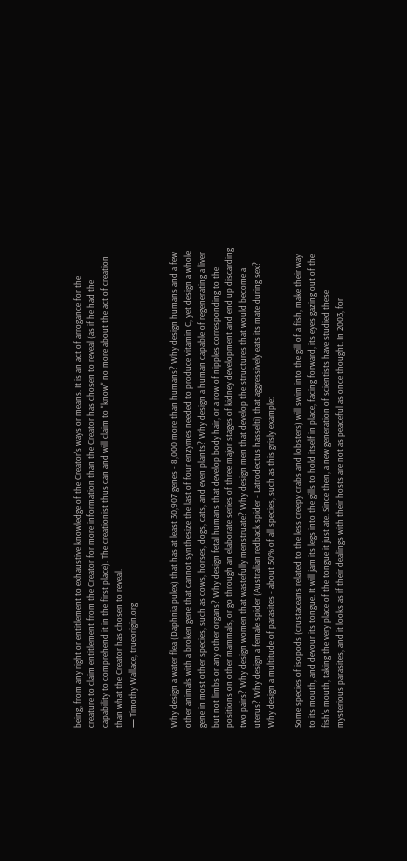being, from any right or entitlement to exhaustive knowledge of the Creator's ways or means. It is an act of arrogance for the creature to claim entitlement from the Creator for more information than the Creator has chosen to reveal (as if he had the capability to comprehend it in the first place). The creationist thus can and will claim to "know" no more about the act of creation than what the Creator has chosen to reveal.
— Timothy Wallace, trueorigin.org


Why design a water flea (Daphnia pulex) that has at least 30,907 genes - 8,000 more than humans? Why design humans and a few other animals with a broken gene that cannot synthesize the last of four enzymes needed to produce vitamin C, yet design a whole gene in most other species, such as cows, horses, dogs, cats, and even plants? Why design a human capable of regenerating a liver but not limbs or any other organs? Why design fetal humans that develop body hair, or a row of nipples corresponding to the positions on other mammals, or go through an elaborate series of three major stages of kidney development and end up discarding two pairs? Why design women that wastefully menstruate? Why design men that develop the structures that would become a uterus? Why design a female spider (Australian redback spider - Latrodectus hasselti) that aggressively eats its mate during sex? Why design a multitude of parasites - about 50% of all species, such as this grisly example:

Some species of isopods (crustaceans related to the less creepy crabs and lobsters) will swim into the gill of a fish, make their way to its mouth, and devour its tongue. It will jam its legs into the gills to hold itself in place, facing forward, its eyes gazing out of the fish's mouth, taking the very place of the tongue it just ate. Since then, a new generation of scientists have studied these mysterious parasites, and it looks as if their dealings with their hosts are not as peaceful as once thought. In 2003, for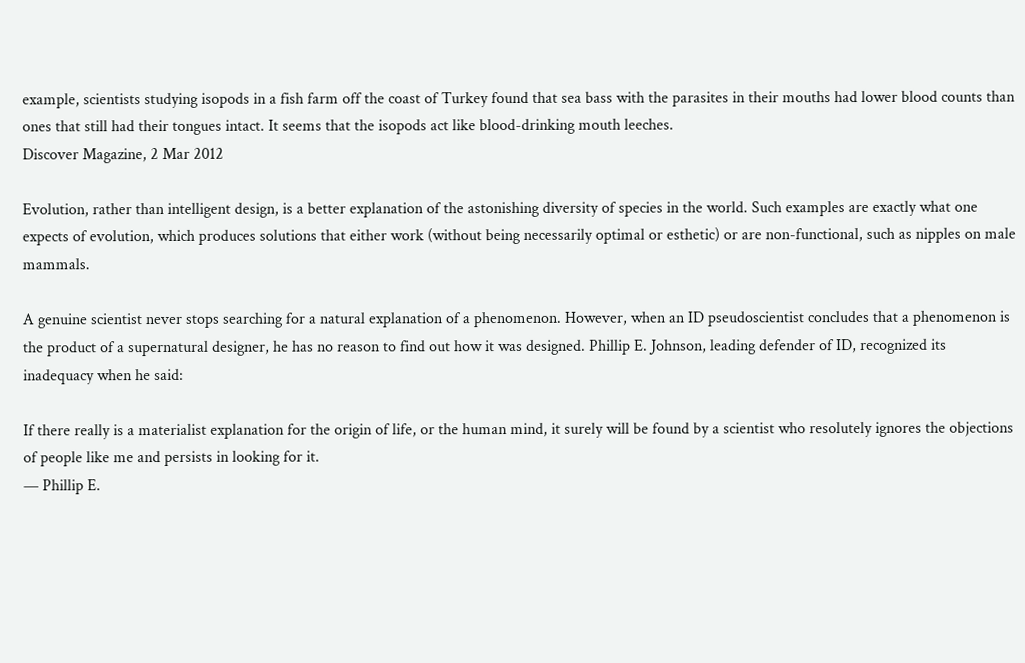example, scientists studying isopods in a fish farm off the coast of Turkey found that sea bass with the parasites in their mouths had lower blood counts than ones that still had their tongues intact. It seems that the isopods act like blood-drinking mouth leeches.
Discover Magazine, 2 Mar 2012

Evolution, rather than intelligent design, is a better explanation of the astonishing diversity of species in the world. Such examples are exactly what one expects of evolution, which produces solutions that either work (without being necessarily optimal or esthetic) or are non-functional, such as nipples on male mammals.

A genuine scientist never stops searching for a natural explanation of a phenomenon. However, when an ID pseudoscientist concludes that a phenomenon is the product of a supernatural designer, he has no reason to find out how it was designed. Phillip E. Johnson, leading defender of ID, recognized its inadequacy when he said:

If there really is a materialist explanation for the origin of life, or the human mind, it surely will be found by a scientist who resolutely ignores the objections of people like me and persists in looking for it.
— Phillip E.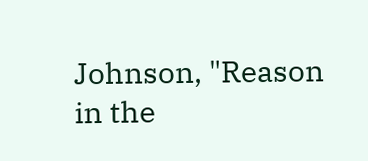Johnson, "Reason in the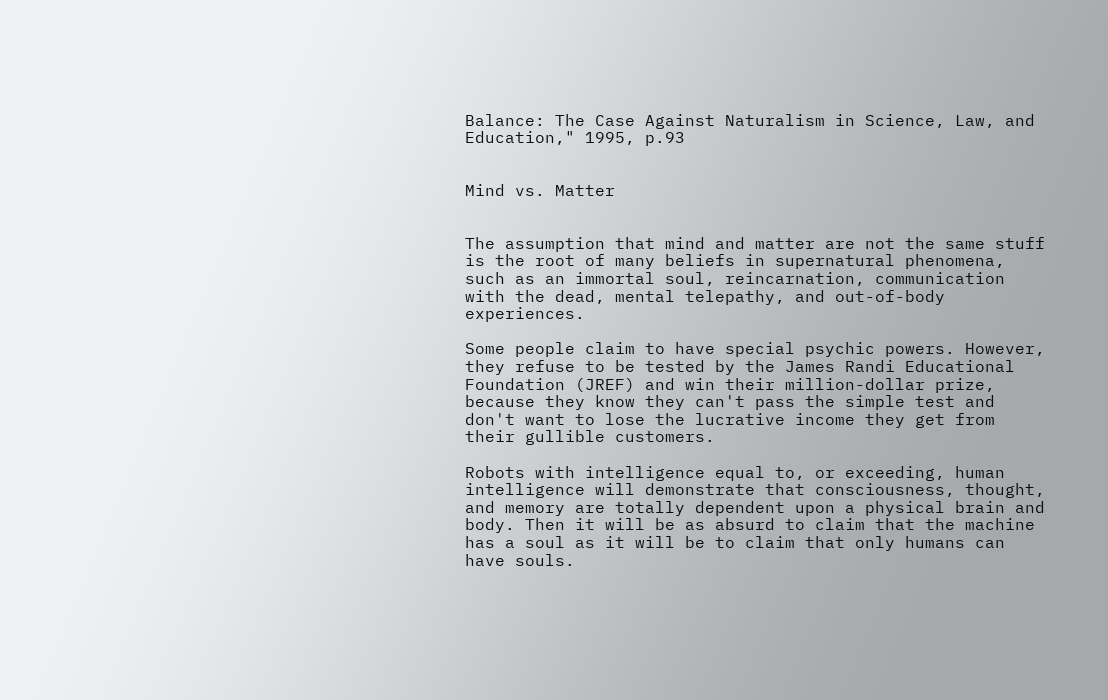Balance: The Case Against Naturalism in Science, Law, and Education," 1995, p.93


Mind vs. Matter


The assumption that mind and matter are not the same stuff is the root of many beliefs in supernatural phenomena, such as an immortal soul, reincarnation, communication with the dead, mental telepathy, and out-of-body experiences.

Some people claim to have special psychic powers. However, they refuse to be tested by the James Randi Educational Foundation (JREF) and win their million-dollar prize, because they know they can't pass the simple test and don't want to lose the lucrative income they get from their gullible customers.

Robots with intelligence equal to, or exceeding, human intelligence will demonstrate that consciousness, thought, and memory are totally dependent upon a physical brain and body. Then it will be as absurd to claim that the machine has a soul as it will be to claim that only humans can have souls.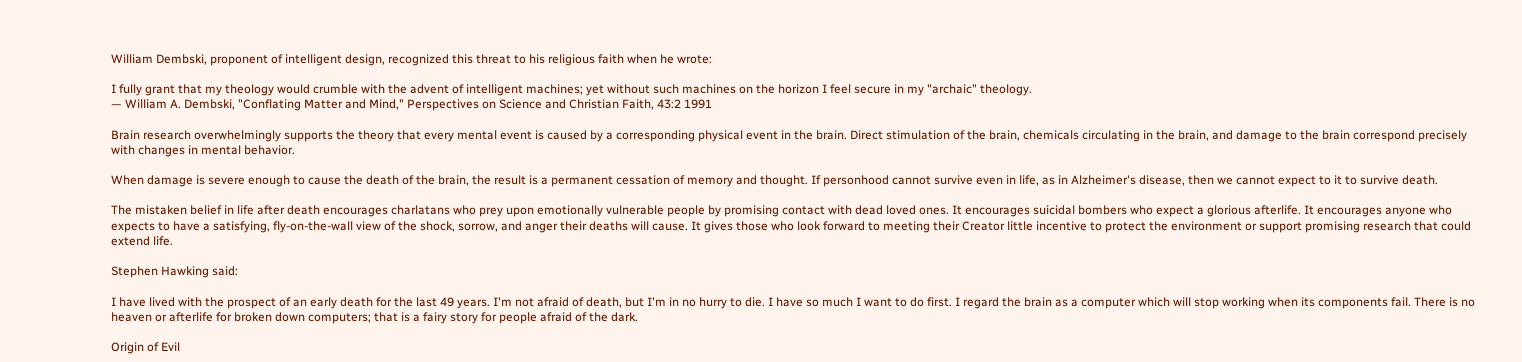William Dembski, proponent of intelligent design, recognized this threat to his religious faith when he wrote:

I fully grant that my theology would crumble with the advent of intelligent machines; yet without such machines on the horizon I feel secure in my "archaic" theology.
— William A. Dembski, "Conflating Matter and Mind," Perspectives on Science and Christian Faith, 43:2 1991

Brain research overwhelmingly supports the theory that every mental event is caused by a corresponding physical event in the brain. Direct stimulation of the brain, chemicals circulating in the brain, and damage to the brain correspond precisely with changes in mental behavior.

When damage is severe enough to cause the death of the brain, the result is a permanent cessation of memory and thought. If personhood cannot survive even in life, as in Alzheimer's disease, then we cannot expect to it to survive death.

The mistaken belief in life after death encourages charlatans who prey upon emotionally vulnerable people by promising contact with dead loved ones. It encourages suicidal bombers who expect a glorious afterlife. It encourages anyone who expects to have a satisfying, fly-on-the-wall view of the shock, sorrow, and anger their deaths will cause. It gives those who look forward to meeting their Creator little incentive to protect the environment or support promising research that could extend life.

Stephen Hawking said:

I have lived with the prospect of an early death for the last 49 years. I'm not afraid of death, but I'm in no hurry to die. I have so much I want to do first. I regard the brain as a computer which will stop working when its components fail. There is no heaven or afterlife for broken down computers; that is a fairy story for people afraid of the dark.

Origin of Evil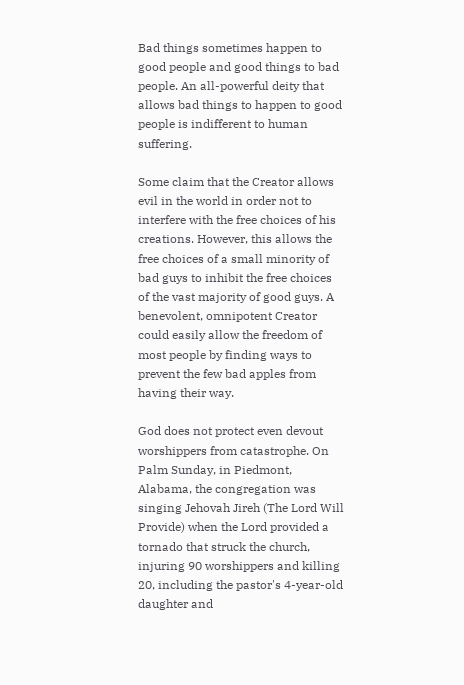Bad things sometimes happen to good people and good things to bad people. An all-powerful deity that allows bad things to happen to good people is indifferent to human suffering.

Some claim that the Creator allows evil in the world in order not to interfere with the free choices of his creations. However, this allows the free choices of a small minority of bad guys to inhibit the free choices of the vast majority of good guys. A benevolent, omnipotent Creator could easily allow the freedom of most people by finding ways to prevent the few bad apples from having their way.

God does not protect even devout worshippers from catastrophe. On Palm Sunday, in Piedmont, Alabama, the congregation was singing Jehovah Jireh (The Lord Will Provide) when the Lord provided a tornado that struck the church, injuring 90 worshippers and killing 20, including the pastor's 4-year-old daughter and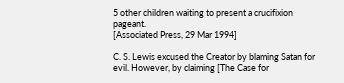5 other children waiting to present a crucifixion pageant.
[Associated Press, 29 Mar 1994]

C. S. Lewis excused the Creator by blaming Satan for evil. However, by claiming [The Case for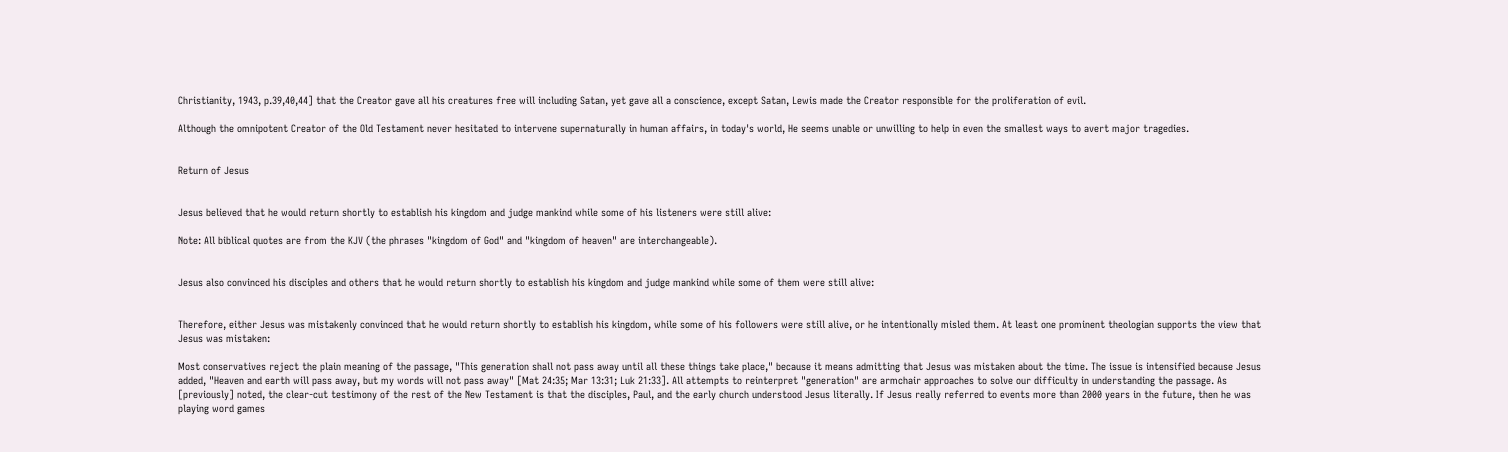Christianity, 1943, p.39,40,44] that the Creator gave all his creatures free will including Satan, yet gave all a conscience, except Satan, Lewis made the Creator responsible for the proliferation of evil.

Although the omnipotent Creator of the Old Testament never hesitated to intervene supernaturally in human affairs, in today's world, He seems unable or unwilling to help in even the smallest ways to avert major tragedies.


Return of Jesus


Jesus believed that he would return shortly to establish his kingdom and judge mankind while some of his listeners were still alive:

Note: All biblical quotes are from the KJV (the phrases "kingdom of God" and "kingdom of heaven" are interchangeable).


Jesus also convinced his disciples and others that he would return shortly to establish his kingdom and judge mankind while some of them were still alive:


Therefore, either Jesus was mistakenly convinced that he would return shortly to establish his kingdom, while some of his followers were still alive, or he intentionally misled them. At least one prominent theologian supports the view that Jesus was mistaken:

Most conservatives reject the plain meaning of the passage, "This generation shall not pass away until all these things take place," because it means admitting that Jesus was mistaken about the time. The issue is intensified because Jesus added, "Heaven and earth will pass away, but my words will not pass away" [Mat 24:35; Mar 13:31; Luk 21:33]. All attempts to reinterpret "generation" are armchair approaches to solve our difficulty in understanding the passage. As [previously] noted, the clear-cut testimony of the rest of the New Testament is that the disciples, Paul, and the early church understood Jesus literally. If Jesus really referred to events more than 2000 years in the future, then he was playing word games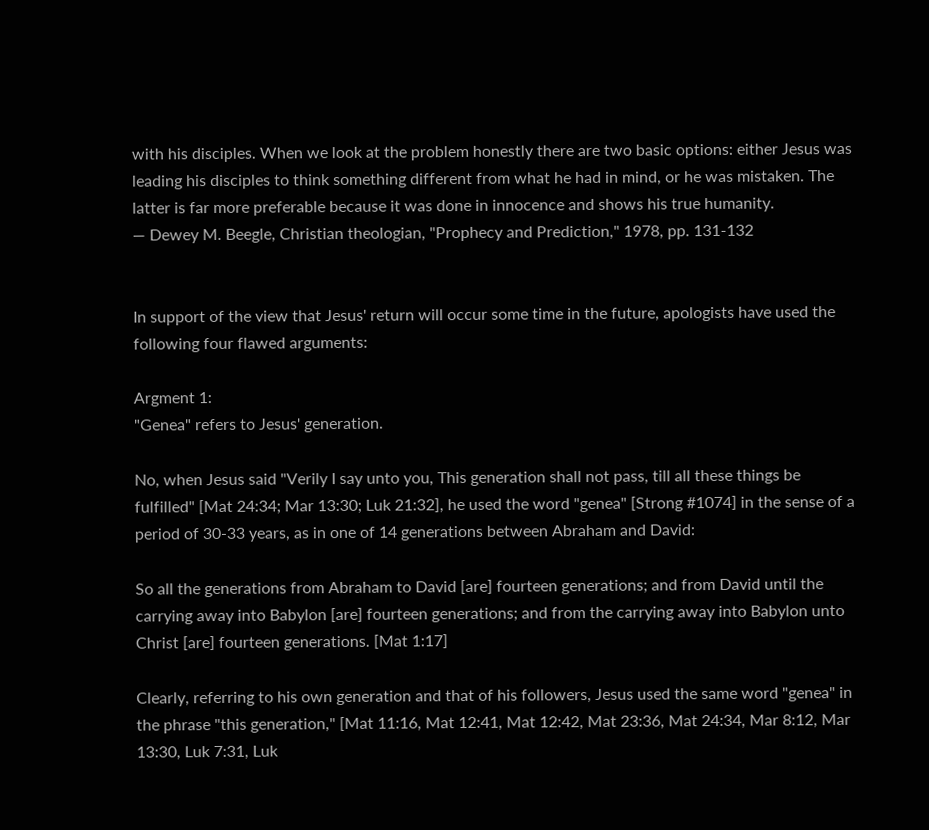with his disciples. When we look at the problem honestly there are two basic options: either Jesus was leading his disciples to think something different from what he had in mind, or he was mistaken. The latter is far more preferable because it was done in innocence and shows his true humanity.
— Dewey M. Beegle, Christian theologian, "Prophecy and Prediction," 1978, pp. 131-132


In support of the view that Jesus' return will occur some time in the future, apologists have used the following four flawed arguments:

Argment 1:
"Genea" refers to Jesus' generation.

No, when Jesus said "Verily I say unto you, This generation shall not pass, till all these things be fulfilled" [Mat 24:34; Mar 13:30; Luk 21:32], he used the word "genea" [Strong #1074] in the sense of a period of 30-33 years, as in one of 14 generations between Abraham and David:

So all the generations from Abraham to David [are] fourteen generations; and from David until the carrying away into Babylon [are] fourteen generations; and from the carrying away into Babylon unto Christ [are] fourteen generations. [Mat 1:17]

Clearly, referring to his own generation and that of his followers, Jesus used the same word "genea" in the phrase "this generation," [Mat 11:16, Mat 12:41, Mat 12:42, Mat 23:36, Mat 24:34, Mar 8:12, Mar 13:30, Luk 7:31, Luk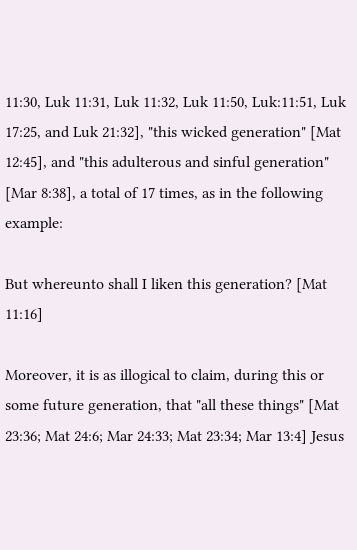11:30, Luk 11:31, Luk 11:32, Luk 11:50, Luk:11:51, Luk 17:25, and Luk 21:32], "this wicked generation" [Mat 12:45], and "this adulterous and sinful generation" [Mar 8:38], a total of 17 times, as in the following example:

But whereunto shall I liken this generation? [Mat 11:16]

Moreover, it is as illogical to claim, during this or some future generation, that "all these things" [Mat 23:36; Mat 24:6; Mar 24:33; Mat 23:34; Mar 13:4] Jesus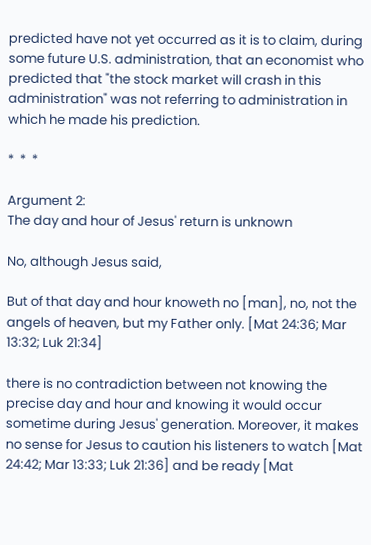predicted have not yet occurred as it is to claim, during some future U.S. administration, that an economist who predicted that "the stock market will crash in this administration" was not referring to administration in which he made his prediction.

*  *  *

Argument 2:
The day and hour of Jesus' return is unknown

No, although Jesus said,

But of that day and hour knoweth no [man], no, not the angels of heaven, but my Father only. [Mat 24:36; Mar 13:32; Luk 21:34]

there is no contradiction between not knowing the precise day and hour and knowing it would occur sometime during Jesus' generation. Moreover, it makes no sense for Jesus to caution his listeners to watch [Mat 24:42; Mar 13:33; Luk 21:36] and be ready [Mat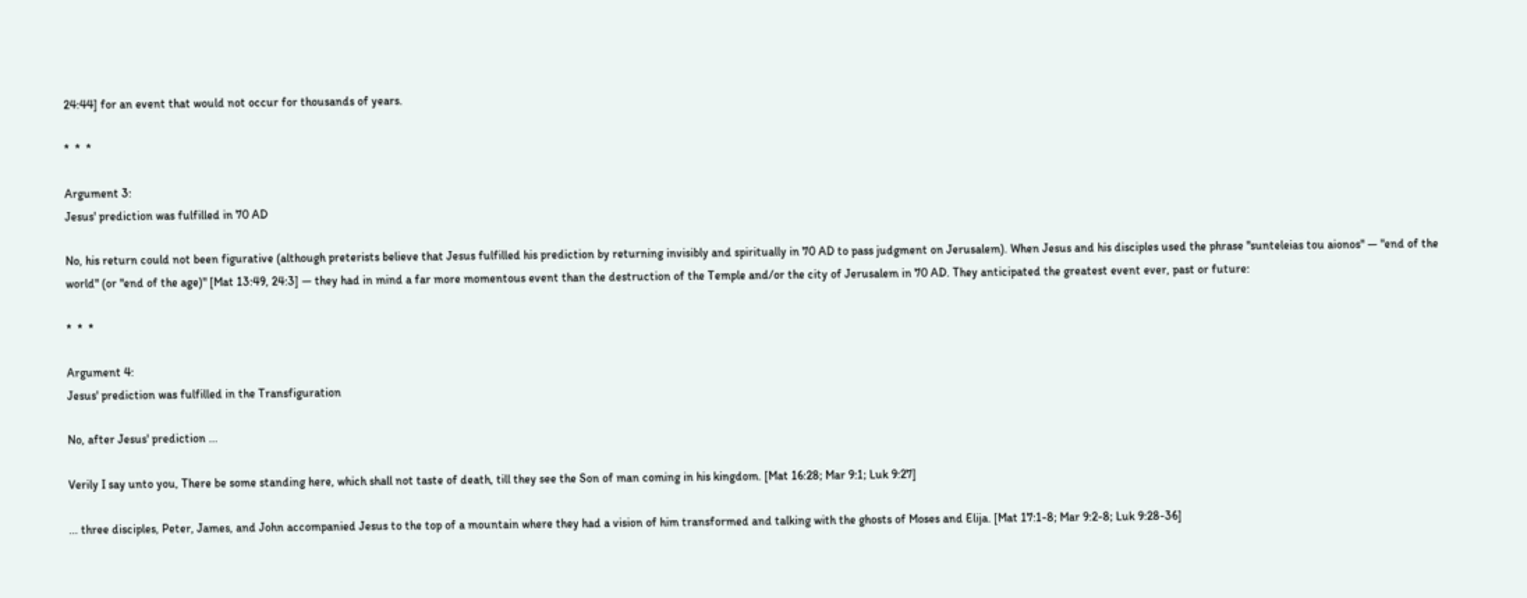24:44] for an event that would not occur for thousands of years.

*  *  *

Argument 3:
Jesus' prediction was fulfilled in 70 AD

No, his return could not been figurative (although preterists believe that Jesus fulfilled his prediction by returning invisibly and spiritually in 70 AD to pass judgment on Jerusalem). When Jesus and his disciples used the phrase "sunteleias tou aionos" — "end of the world" (or "end of the age)" [Mat 13:49, 24:3] — they had in mind a far more momentous event than the destruction of the Temple and/or the city of Jerusalem in 70 AD. They anticipated the greatest event ever, past or future:

*  *  *

Argument 4:
Jesus' prediction was fulfilled in the Transfiguration

No, after Jesus' prediction ...

Verily I say unto you, There be some standing here, which shall not taste of death, till they see the Son of man coming in his kingdom. [Mat 16:28; Mar 9:1; Luk 9:27]

... three disciples, Peter, James, and John accompanied Jesus to the top of a mountain where they had a vision of him transformed and talking with the ghosts of Moses and Elija. [Mat 17:1-8; Mar 9:2-8; Luk 9:28-36]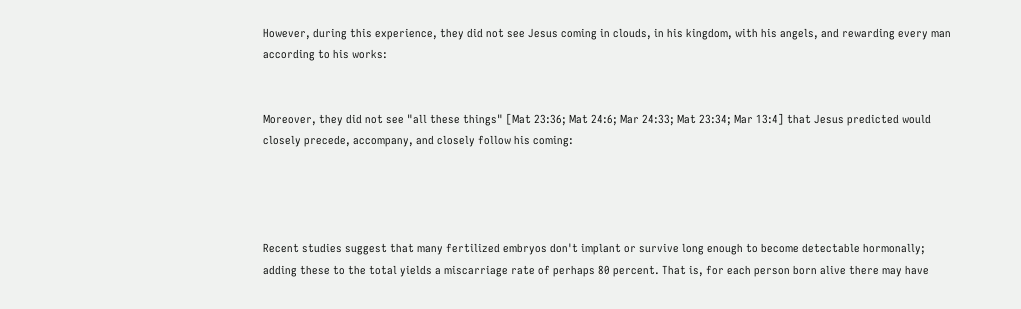However, during this experience, they did not see Jesus coming in clouds, in his kingdom, with his angels, and rewarding every man according to his works:


Moreover, they did not see "all these things" [Mat 23:36; Mat 24:6; Mar 24:33; Mat 23:34; Mar 13:4] that Jesus predicted would closely precede, accompany, and closely follow his coming:




Recent studies suggest that many fertilized embryos don't implant or survive long enough to become detectable hormonally; adding these to the total yields a miscarriage rate of perhaps 80 percent. That is, for each person born alive there may have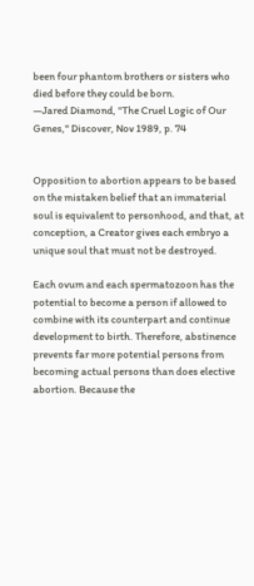been four phantom brothers or sisters who died before they could be born.
—Jared Diamond, "The Cruel Logic of Our Genes," Discover, Nov 1989, p. 74


Opposition to abortion appears to be based on the mistaken belief that an immaterial soul is equivalent to personhood, and that, at conception, a Creator gives each embryo a unique soul that must not be destroyed.

Each ovum and each spermatozoon has the potential to become a person if allowed to combine with its counterpart and continue development to birth. Therefore, abstinence prevents far more potential persons from becoming actual persons than does elective abortion. Because the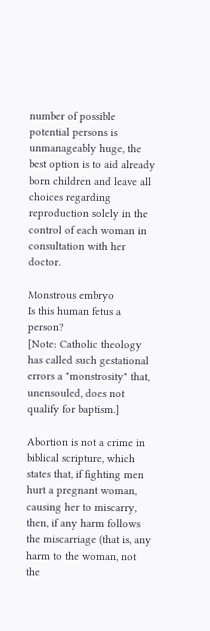number of possible potential persons is unmanageably huge, the best option is to aid already born children and leave all choices regarding reproduction solely in the control of each woman in consultation with her doctor.

Monstrous embryo
Is this human fetus a person?
[Note: Catholic theology has called such gestational errors a "monstrosity" that, unensouled, does not qualify for baptism.]

Abortion is not a crime in biblical scripture, which states that, if fighting men hurt a pregnant woman, causing her to miscarry, then, if any harm follows the miscarriage (that is, any harm to the woman, not the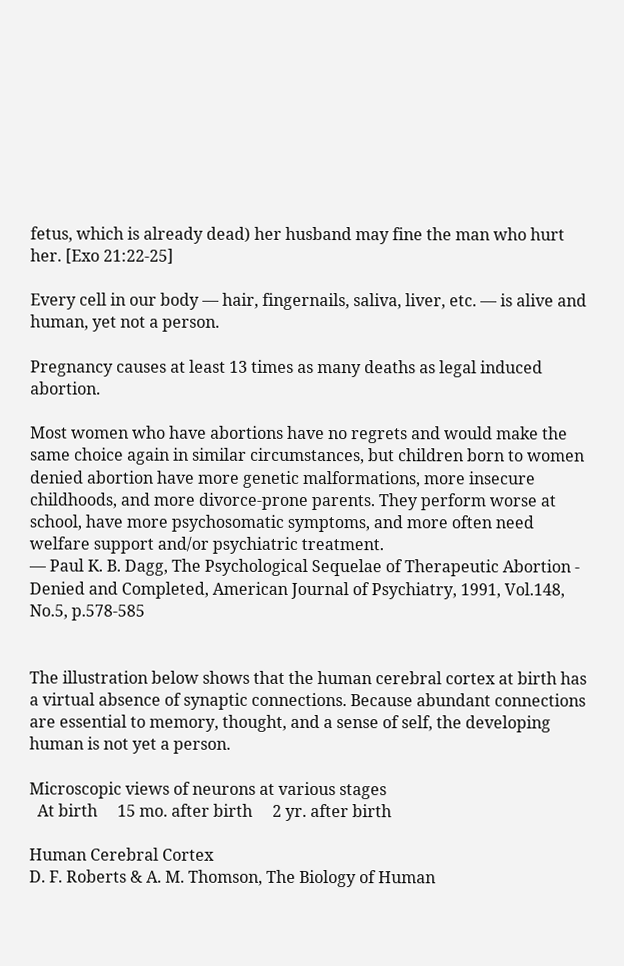fetus, which is already dead) her husband may fine the man who hurt her. [Exo 21:22-25]

Every cell in our body — hair, fingernails, saliva, liver, etc. — is alive and human, yet not a person.

Pregnancy causes at least 13 times as many deaths as legal induced abortion.

Most women who have abortions have no regrets and would make the same choice again in similar circumstances, but children born to women denied abortion have more genetic malformations, more insecure childhoods, and more divorce-prone parents. They perform worse at school, have more psychosomatic symptoms, and more often need welfare support and/or psychiatric treatment.
— Paul K. B. Dagg, The Psychological Sequelae of Therapeutic Abortion - Denied and Completed, American Journal of Psychiatry, 1991, Vol.148, No.5, p.578-585


The illustration below shows that the human cerebral cortex at birth has a virtual absence of synaptic connections. Because abundant connections are essential to memory, thought, and a sense of self, the developing human is not yet a person.

Microscopic views of neurons at various stages
  At birth     15 mo. after birth     2 yr. after birth

Human Cerebral Cortex
D. F. Roberts & A. M. Thomson, The Biology of Human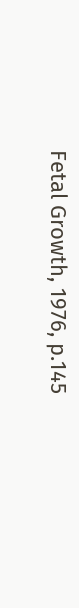Fetal Growth, 1976, p.145